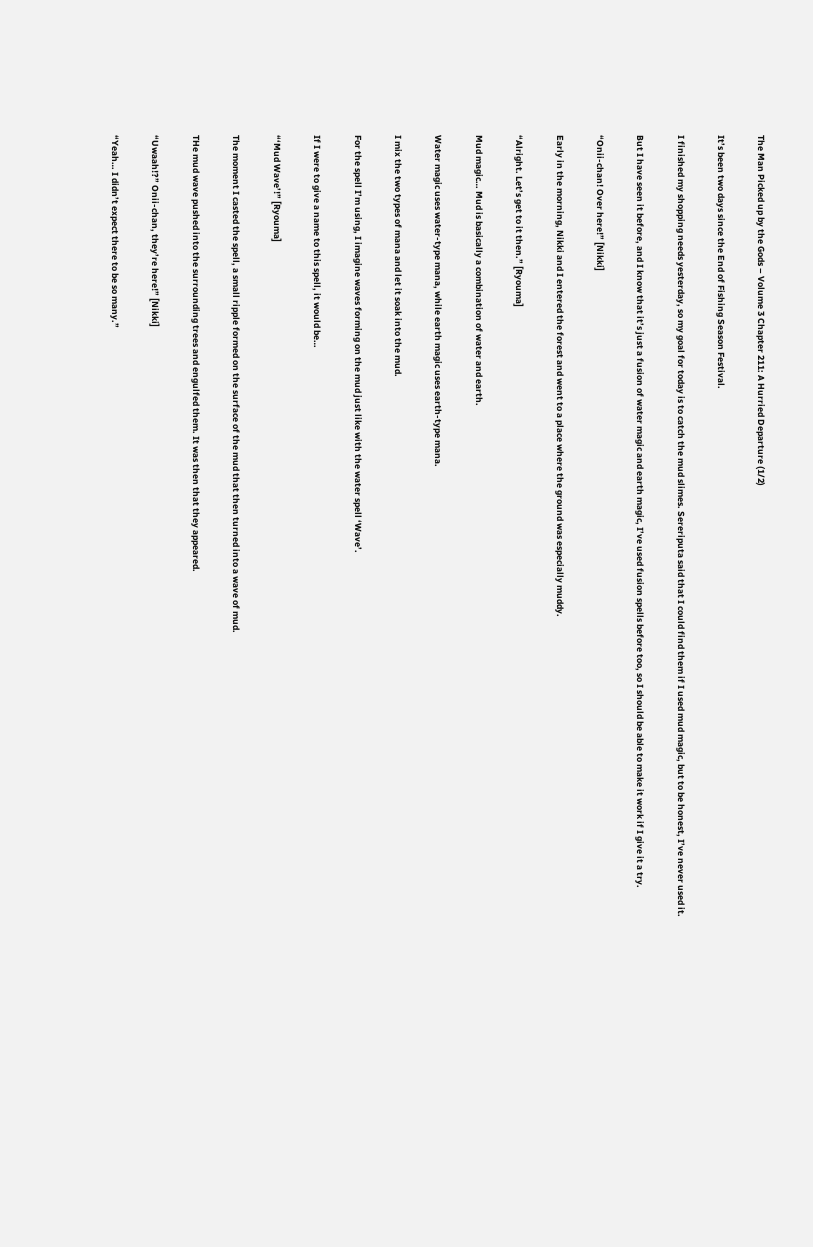The Man Picked up by the Gods – Volume 3 Chapter 211: A Hurried Departure (1/2)

It’s been two days since the End of Fishing Season Festival.

I finished my shopping needs yesterday, so my goal for today is to catch the mud slimes. Sereriputa said that I could find them if I used mud magic, but to be honest, I’ve never used it.

But I have seen it before, and I know that it’s just a fusion of water magic and earth magic, I’ve used fusion spells before too, so I should be able to make it work if I give it a try.

“Onii-chan! Over here!” [Nikki]

Early in the morning, Nikki and I entered the forest and went to a place where the ground was especially muddy.

“Alright. Let’s get to it then.” [Ryouma]

Mud magic… Mud is basically a combination of water and earth.

Water magic uses water-type mana, while earth magic uses earth-type mana.

I mix the two types of mana and let it soak into the mud.

For the spell I’m using, I imagine waves forming on the mud just like with the water spell ‘Wave’.

If I were to give a name to this spell, it would be…

“‘Mud Wave’!” [Ryouma]

The moment I casted the spell, a small ripple formed on the surface of the mud that then turned into a wave of mud.

THe mud wave pushed into the surrounding trees and engulfed them. It was then that they appeared.

“Uwaah!?” Onii-chan, they’re here!” [Nikki]

“Yeah… I didn’t expect there to be so many.”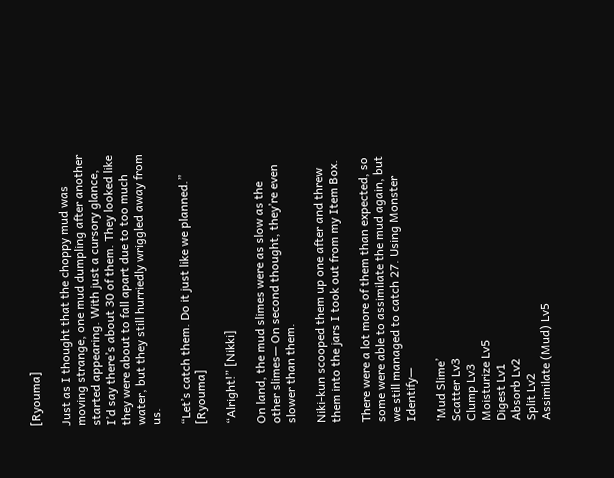[Ryouma]

Just as I thought that the choppy mud was moving strange, one mud dumpling after another started appearing. With just a cursory glance, I’d say there’s about 30 of them. They looked like they were about to fall apart due to too much water, but they still hurriedly wriggled away from us.

“Let’s catch them. Do it just like we planned.” [Ryouma]

“Alright!” [Nikki]

On land, the mud slimes were as slow as the other slimes— On second thought, they’re even slower than them.

Niki-kun scooped them up one after and threw them into the jars I took out from my Item Box.

There were a lot more of them than expected, so some were able to assimilate the mud again, but we still managed to catch 27. Using Monster Identify—

‘Mud Slime’
Scatter Lv3
Clump Lv3
Moisturize Lv5
Digest Lv1
Absorb Lv2
Split Lv2
Assimilate (Mud) Lv5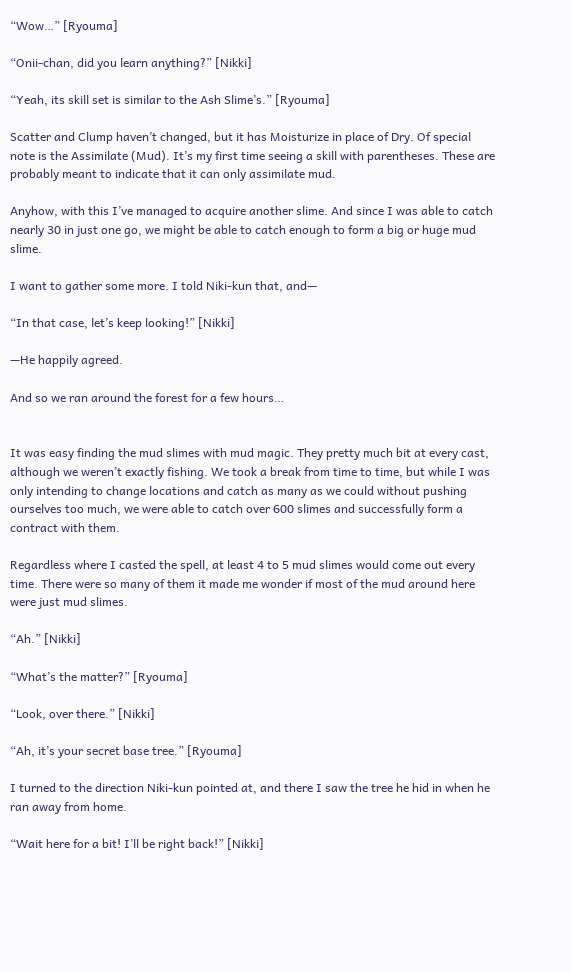“Wow…” [Ryouma]

“Onii-chan, did you learn anything?” [Nikki]

“Yeah, its skill set is similar to the Ash Slime’s.” [Ryouma]

Scatter and Clump haven’t changed, but it has Moisturize in place of Dry. Of special note is the Assimilate (Mud). It’s my first time seeing a skill with parentheses. These are probably meant to indicate that it can only assimilate mud.

Anyhow, with this I’ve managed to acquire another slime. And since I was able to catch nearly 30 in just one go, we might be able to catch enough to form a big or huge mud slime.

I want to gather some more. I told Niki-kun that, and—

“In that case, let’s keep looking!” [Nikki]

—He happily agreed.

And so we ran around the forest for a few hours…


It was easy finding the mud slimes with mud magic. They pretty much bit at every cast, although we weren’t exactly fishing. We took a break from time to time, but while I was only intending to change locations and catch as many as we could without pushing ourselves too much, we were able to catch over 600 slimes and successfully form a contract with them.

Regardless where I casted the spell, at least 4 to 5 mud slimes would come out every time. There were so many of them it made me wonder if most of the mud around here were just mud slimes.

“Ah.” [Nikki]

“What’s the matter?” [Ryouma]

“Look, over there.” [Nikki]

“Ah, it’s your secret base tree.” [Ryouma]

I turned to the direction Niki-kun pointed at, and there I saw the tree he hid in when he ran away from home.

“Wait here for a bit! I’ll be right back!” [Nikki]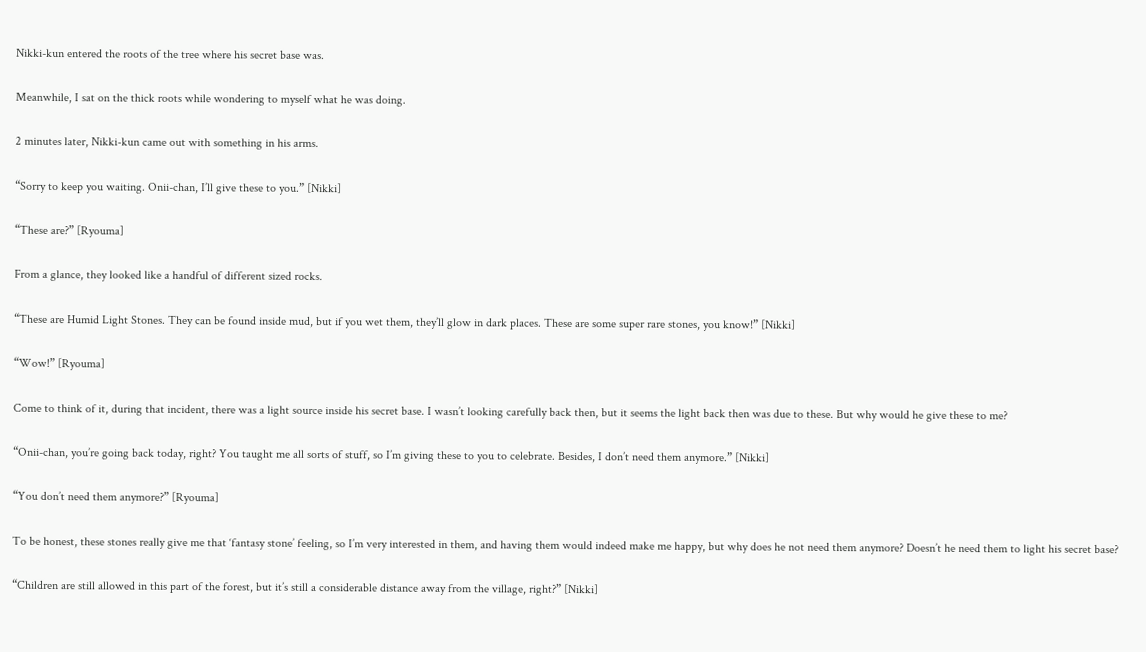Nikki-kun entered the roots of the tree where his secret base was.

Meanwhile, I sat on the thick roots while wondering to myself what he was doing.

2 minutes later, Nikki-kun came out with something in his arms.

“Sorry to keep you waiting. Onii-chan, I’ll give these to you.” [Nikki]

“These are?” [Ryouma]

From a glance, they looked like a handful of different sized rocks.

“These are Humid Light Stones. They can be found inside mud, but if you wet them, they’ll glow in dark places. These are some super rare stones, you know!” [Nikki]

“Wow!” [Ryouma]

Come to think of it, during that incident, there was a light source inside his secret base. I wasn’t looking carefully back then, but it seems the light back then was due to these. But why would he give these to me?

“Onii-chan, you’re going back today, right? You taught me all sorts of stuff, so I’m giving these to you to celebrate. Besides, I don’t need them anymore.” [Nikki]

“You don’t need them anymore?” [Ryouma]

To be honest, these stones really give me that ‘fantasy stone’ feeling, so I’m very interested in them, and having them would indeed make me happy, but why does he not need them anymore? Doesn’t he need them to light his secret base?

“Children are still allowed in this part of the forest, but it’s still a considerable distance away from the village, right?” [Nikki]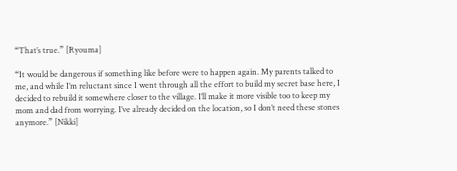“That’s true.” [Ryouma]

“It would be dangerous if something like before were to happen again. My parents talked to me, and while I’m reluctant since I went through all the effort to build my secret base here, I decided to rebuild it somewhere closer to the village. I’ll make it more visible too to keep my mom and dad from worrying. I’ve already decided on the location, so I don’t need these stones anymore.” [Nikki]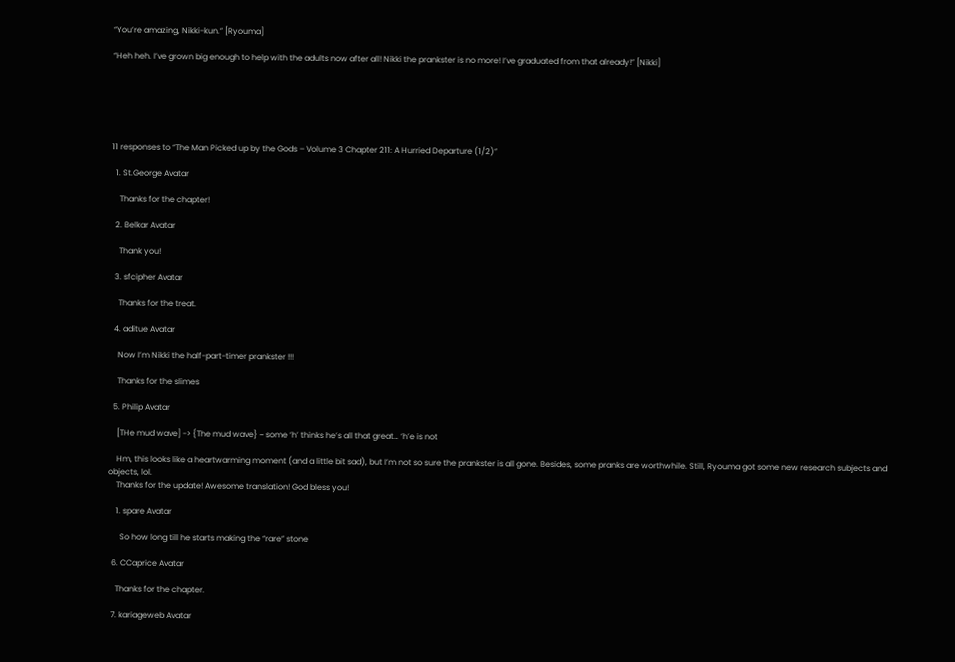“You’re amazing, Nikki-kun.” [Ryouma]

“Heh heh. I’ve grown big enough to help with the adults now after all! Nikki the prankster is no more! I’ve graduated from that already!” [Nikki]






11 responses to “The Man Picked up by the Gods – Volume 3 Chapter 211: A Hurried Departure (1/2)”

  1. St.George Avatar

    Thanks for the chapter!

  2. Belkar Avatar

    Thank you!

  3. sfcipher Avatar

    Thanks for the treat.

  4. aditue Avatar

    Now I’m Nikki the half-part-timer prankster !!!

    Thanks for the slimes

  5. Philip Avatar

    [THe mud wave] -> {The mud wave} ~ some ‘h’ thinks he’s all that great… ‘h’e is not

    Hm, this looks like a heartwarming moment (and a little bit sad), but I’m not so sure the prankster is all gone. Besides, some pranks are worthwhile. Still, Ryouma got some new research subjects and objects, lol.
    Thanks for the update! Awesome translation! God bless you!

    1. spare Avatar

      So how long till he starts making the “rare” stone

  6. CCaprice Avatar

    Thanks for the chapter.

  7. kariageweb Avatar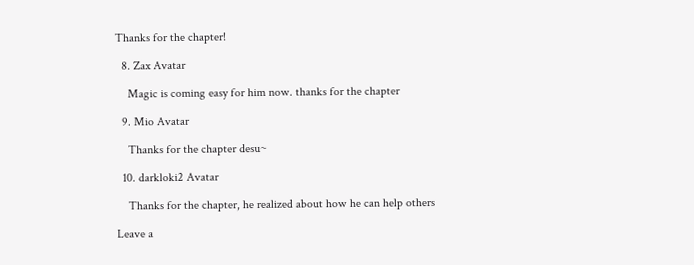Thanks for the chapter!

  8. Zax Avatar

    Magic is coming easy for him now. thanks for the chapter

  9. Mio Avatar

    Thanks for the chapter desu~

  10. darkloki2 Avatar

    Thanks for the chapter, he realized about how he can help others

Leave a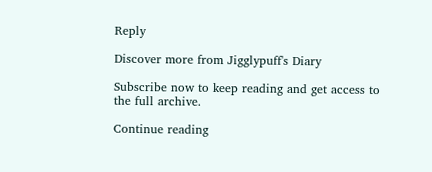Reply

Discover more from Jigglypuff's Diary

Subscribe now to keep reading and get access to the full archive.

Continue reading